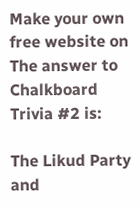Make your own free website on
The answer to Chalkboard Trivia #2 is:

The Likud Party and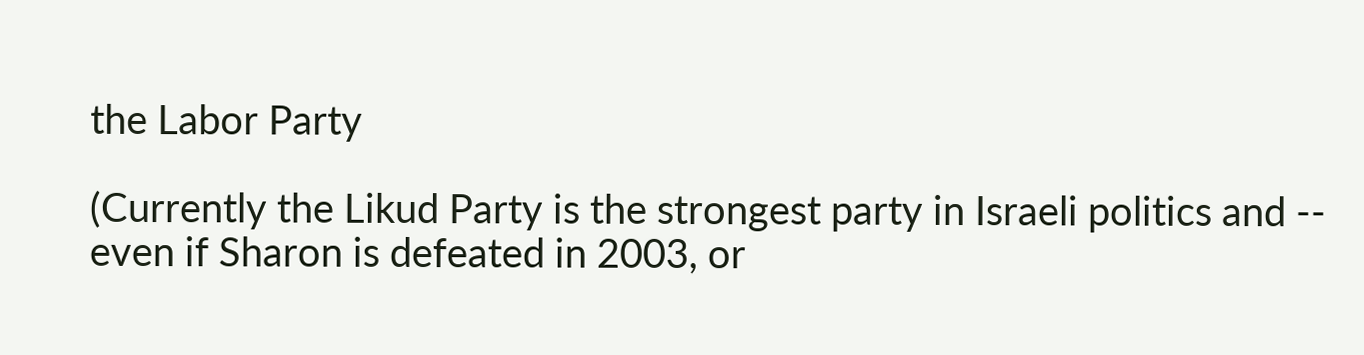the Labor Party

(Currently the Likud Party is the strongest party in Israeli politics and -- even if Sharon is defeated in 2003, or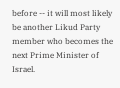before -- it will most likely be another Likud Party member who becomes the next Prime Minister of Israel.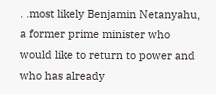. .most likely Benjamin Netanyahu, a former prime minister who would like to return to power and who has already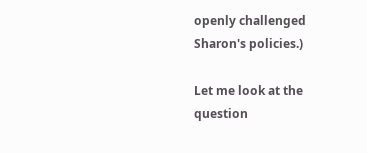openly challenged Sharon's policies.)

Let me look at the question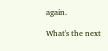again.

What's the next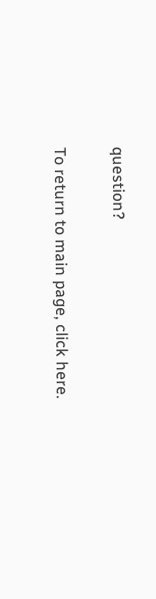question?

To return to main page, click here.